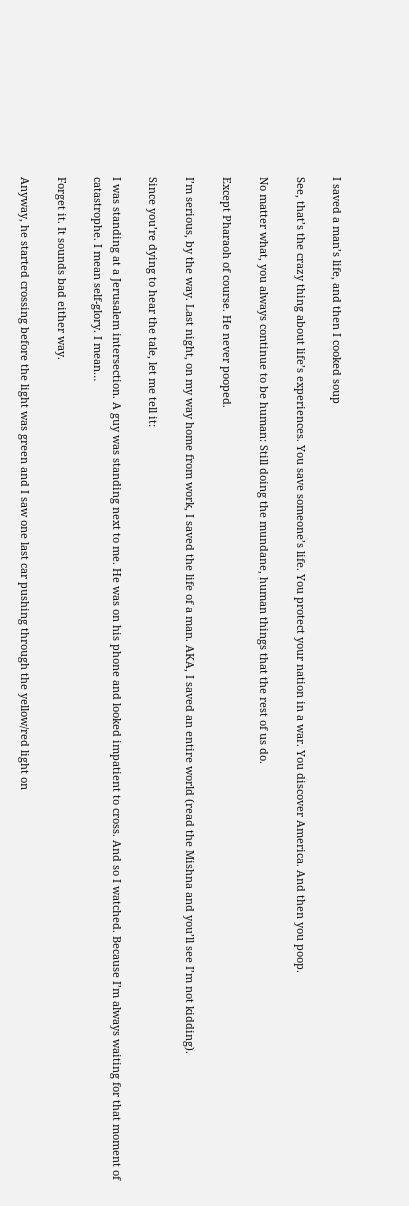I saved a man’s life, and then I cooked soup

See, that’s the crazy thing about life’s experiences. You save someone’s life. You protect your nation in a war. You discover America. And then you poop.

No matter what, you always continue to be human: Still doing the mundane, human things that the rest of us do.

Except Pharaoh of course. He never pooped.

I’m serious, by the way. Last night, on my way home from work, I saved the life of a man. AKA, I saved an entire world (read the Mishna and you’ll see I’m not kidding).

Since you’re dying to hear the tale, let me tell it:

I was standing at a Jerusalem intersection. A guy was standing next to me. He was on his phone and looked impatient to cross. And so I watched. Because I’m always waiting for that moment of catastrophe. I mean self-glory. I mean…

Forget it. It sounds bad either way.

Anyway, he started crossing before the light was green and I saw one last car pushing through the yellow/red light on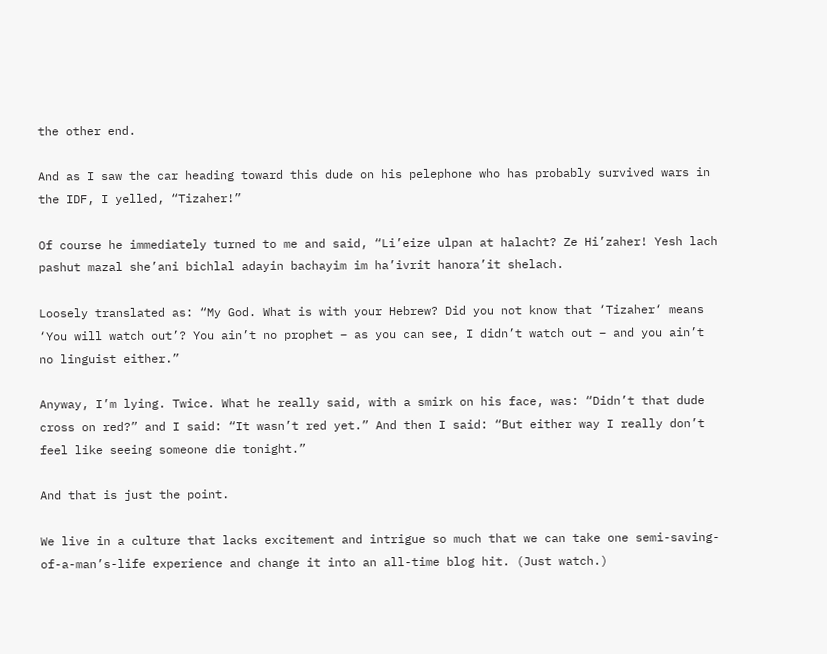the other end.

And as I saw the car heading toward this dude on his pelephone who has probably survived wars in the IDF, I yelled, “Tizaher!”

Of course he immediately turned to me and said, “Li’eize ulpan at halacht? Ze Hi’zaher! Yesh lach pashut mazal she’ani bichlal adayin bachayim im ha’ivrit hanora’it shelach.

Loosely translated as: “My God. What is with your Hebrew? Did you not know that ‘Tizaher‘ means ‘You will watch out’? You ain’t no prophet – as you can see, I didn’t watch out – and you ain’t no linguist either.”

Anyway, I’m lying. Twice. What he really said, with a smirk on his face, was: “Didn’t that dude cross on red?” and I said: “It wasn’t red yet.” And then I said: “But either way I really don’t feel like seeing someone die tonight.”

And that is just the point.

We live in a culture that lacks excitement and intrigue so much that we can take one semi-saving-of-a-man’s-life experience and change it into an all-time blog hit. (Just watch.)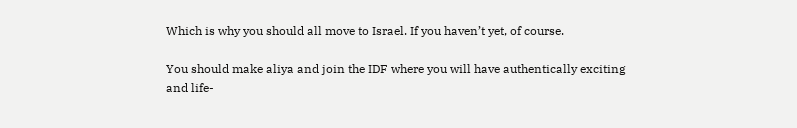Which is why you should all move to Israel. If you haven’t yet, of course.

You should make aliya and join the IDF where you will have authentically exciting and life-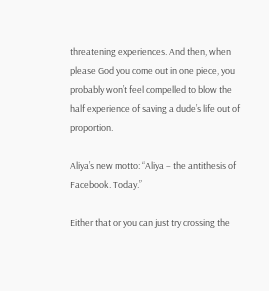threatening experiences. And then, when please God you come out in one piece, you probably won’t feel compelled to blow the half experience of saving a dude’s life out of proportion.

Aliya’s new motto: “Aliya – the antithesis of Facebook. Today.”

Either that or you can just try crossing the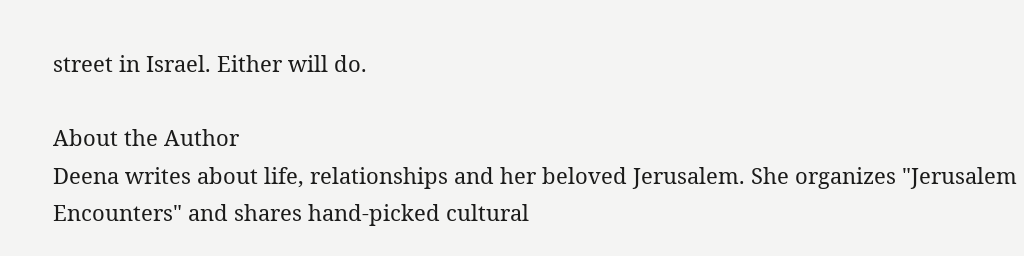street in Israel. Either will do.

About the Author
Deena writes about life, relationships and her beloved Jerusalem. She organizes "Jerusalem Encounters" and shares hand-picked cultural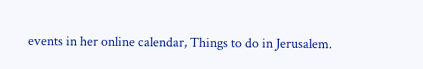events in her online calendar, Things to do in Jerusalem.